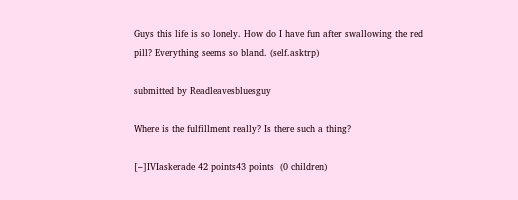Guys this life is so lonely. How do I have fun after swallowing the red pill? Everything seems so bland. (self.asktrp)

submitted by Readleavesbluesguy

Where is the fulfillment really? Is there such a thing?

[–]IVIaskerade 42 points43 points  (0 children)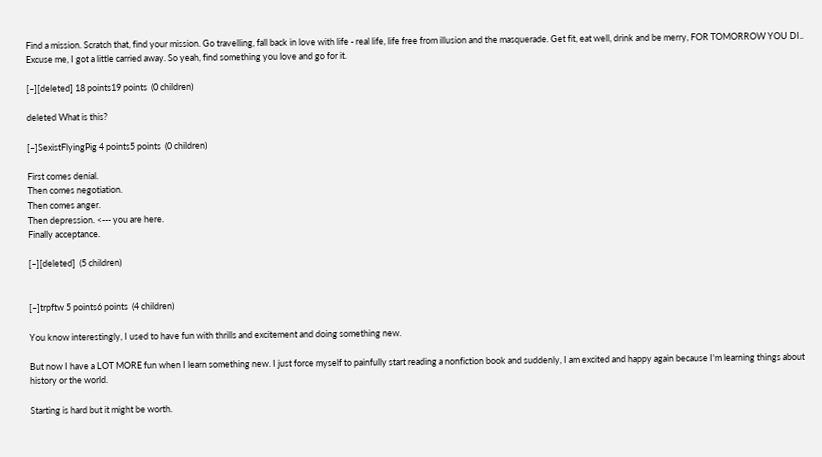Find a mission. Scratch that, find your mission. Go travelling, fall back in love with life - real life, life free from illusion and the masquerade. Get fit, eat well, drink and be merry, FOR TOMORROW YOU DI.. Excuse me, I got a little carried away. So yeah, find something you love and go for it.

[–][deleted] 18 points19 points  (0 children)

deleted What is this?

[–]SexistFlyingPig 4 points5 points  (0 children)

First comes denial.
Then comes negotiation.
Then comes anger.
Then depression. <--- you are here.
Finally acceptance.

[–][deleted]  (5 children)


[–]trpftw 5 points6 points  (4 children)

You know interestingly, I used to have fun with thrills and excitement and doing something new.

But now I have a LOT MORE fun when I learn something new. I just force myself to painfully start reading a nonfiction book and suddenly, I am excited and happy again because I'm learning things about history or the world.

Starting is hard but it might be worth.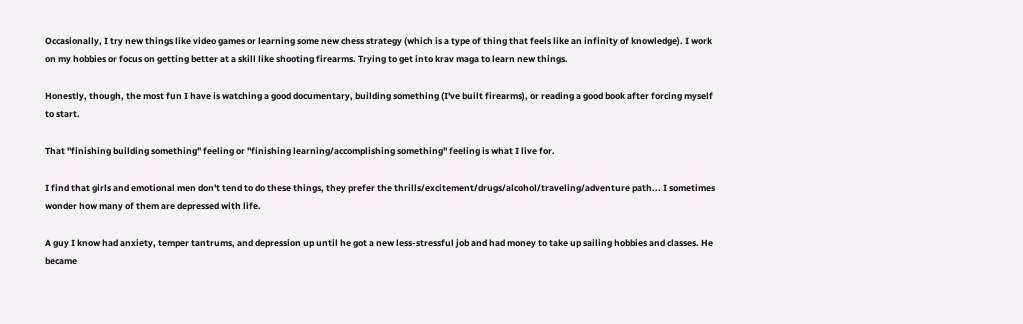Occasionally, I try new things like video games or learning some new chess strategy (which is a type of thing that feels like an infinity of knowledge). I work on my hobbies or focus on getting better at a skill like shooting firearms. Trying to get into krav maga to learn new things.

Honestly, though, the most fun I have is watching a good documentary, building something (I've built firearms), or reading a good book after forcing myself to start.

That "finishing building something" feeling or "finishing learning/accomplishing something" feeling is what I live for.

I find that girls and emotional men don't tend to do these things, they prefer the thrills/excitement/drugs/alcohol/traveling/adventure path... I sometimes wonder how many of them are depressed with life.

A guy I know had anxiety, temper tantrums, and depression up until he got a new less-stressful job and had money to take up sailing hobbies and classes. He became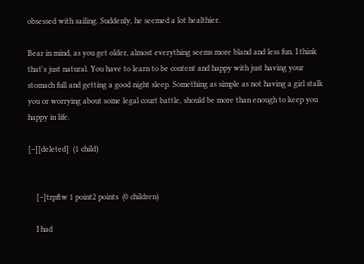obsessed with sailing. Suddenly, he seemed a lot healthier.

Bear in mind, as you get older, almost everything seems more bland and less fun. I think that's just natural. You have to learn to be content and happy with just having your stomach full and getting a good night sleep. Something as simple as not having a girl stalk you or worrying about some legal court battle, should be more than enough to keep you happy in life.

[–][deleted]  (1 child)


    [–]trpftw 1 point2 points  (0 children)

    I had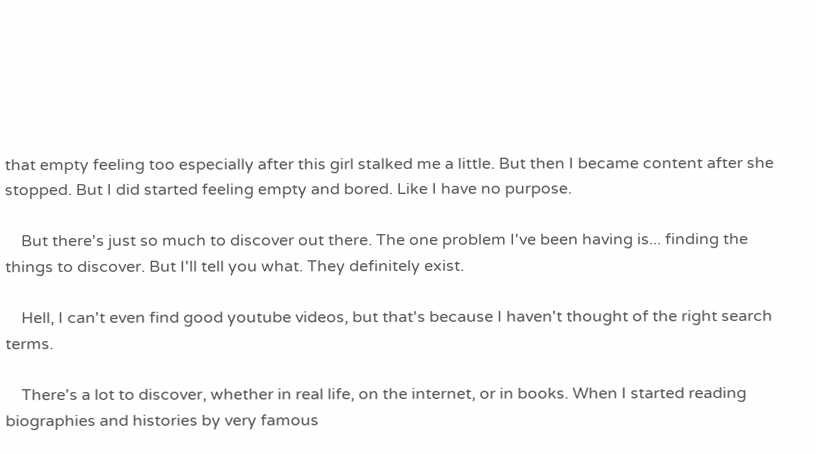that empty feeling too especially after this girl stalked me a little. But then I became content after she stopped. But I did started feeling empty and bored. Like I have no purpose.

    But there's just so much to discover out there. The one problem I've been having is... finding the things to discover. But I'll tell you what. They definitely exist.

    Hell, I can't even find good youtube videos, but that's because I haven't thought of the right search terms.

    There's a lot to discover, whether in real life, on the internet, or in books. When I started reading biographies and histories by very famous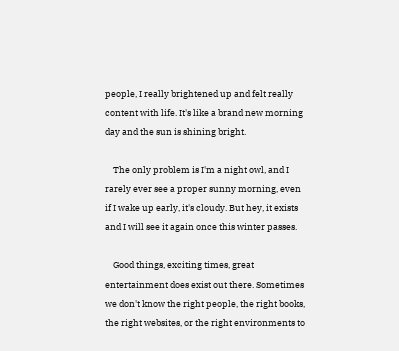people, I really brightened up and felt really content with life. It's like a brand new morning day and the sun is shining bright.

    The only problem is I'm a night owl, and I rarely ever see a proper sunny morning, even if I wake up early, it's cloudy. But hey, it exists and I will see it again once this winter passes.

    Good things, exciting times, great entertainment does exist out there. Sometimes we don't know the right people, the right books, the right websites, or the right environments to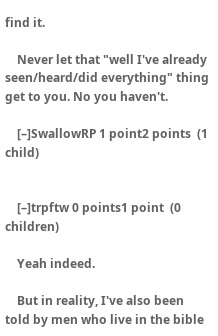find it.

    Never let that "well I've already seen/heard/did everything" thing get to you. No you haven't.

    [–]SwallowRP 1 point2 points  (1 child)


    [–]trpftw 0 points1 point  (0 children)

    Yeah indeed.

    But in reality, I've also been told by men who live in the bible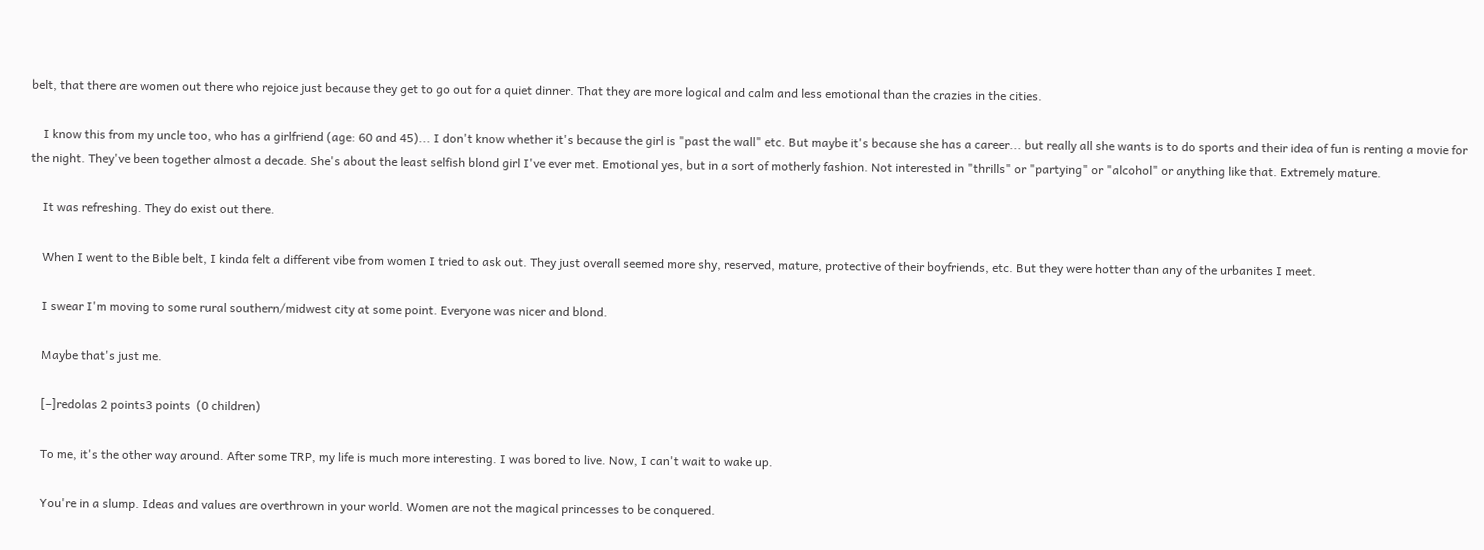belt, that there are women out there who rejoice just because they get to go out for a quiet dinner. That they are more logical and calm and less emotional than the crazies in the cities.

    I know this from my uncle too, who has a girlfriend (age: 60 and 45)... I don't know whether it's because the girl is "past the wall" etc. But maybe it's because she has a career... but really all she wants is to do sports and their idea of fun is renting a movie for the night. They've been together almost a decade. She's about the least selfish blond girl I've ever met. Emotional yes, but in a sort of motherly fashion. Not interested in "thrills" or "partying" or "alcohol" or anything like that. Extremely mature.

    It was refreshing. They do exist out there.

    When I went to the Bible belt, I kinda felt a different vibe from women I tried to ask out. They just overall seemed more shy, reserved, mature, protective of their boyfriends, etc. But they were hotter than any of the urbanites I meet.

    I swear I'm moving to some rural southern/midwest city at some point. Everyone was nicer and blond.

    Maybe that's just me.

    [–]redolas 2 points3 points  (0 children)

    To me, it's the other way around. After some TRP, my life is much more interesting. I was bored to live. Now, I can't wait to wake up.

    You're in a slump. Ideas and values are overthrown in your world. Women are not the magical princesses to be conquered.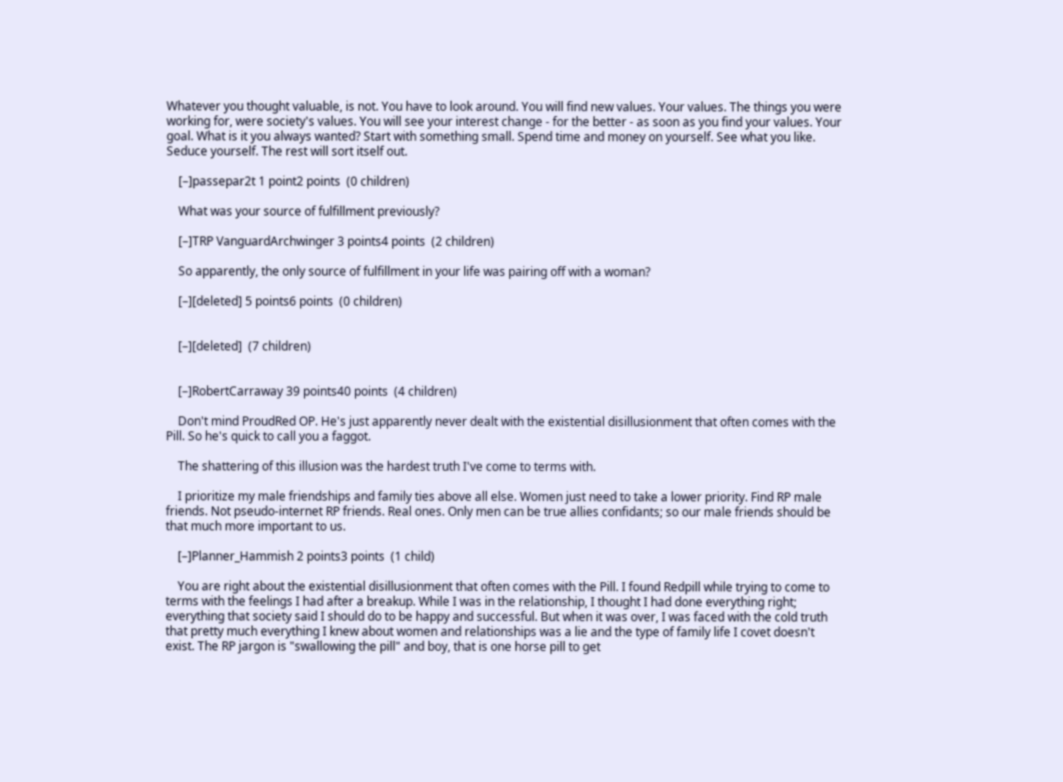Whatever you thought valuable, is not. You have to look around. You will find new values. Your values. The things you were working for, were society's values. You will see your interest change - for the better - as soon as you find your values. Your goal. What is it you always wanted? Start with something small. Spend time and money on yourself. See what you like. Seduce yourself. The rest will sort itself out.

    [–]passepar2t 1 point2 points  (0 children)

    What was your source of fulfillment previously?

    [–]TRP VanguardArchwinger 3 points4 points  (2 children)

    So apparently, the only source of fulfillment in your life was pairing off with a woman?

    [–][deleted] 5 points6 points  (0 children)


    [–][deleted]  (7 children)


    [–]RobertCarraway 39 points40 points  (4 children)

    Don't mind ProudRed OP. He's just apparently never dealt with the existential disillusionment that often comes with the Pill. So he's quick to call you a faggot.

    The shattering of this illusion was the hardest truth I've come to terms with.

    I prioritize my male friendships and family ties above all else. Women just need to take a lower priority. Find RP male friends. Not pseudo-internet RP friends. Real ones. Only men can be true allies confidants; so our male friends should be that much more important to us.

    [–]Planner_Hammish 2 points3 points  (1 child)

    You are right about the existential disillusionment that often comes with the Pill. I found Redpill while trying to come to terms with the feelings I had after a breakup. While I was in the relationship, I thought I had done everything right; everything that society said I should do to be happy and successful. But when it was over, I was faced with the cold truth that pretty much everything I knew about women and relationships was a lie and the type of family life I covet doesn't exist. The RP jargon is "swallowing the pill" and boy, that is one horse pill to get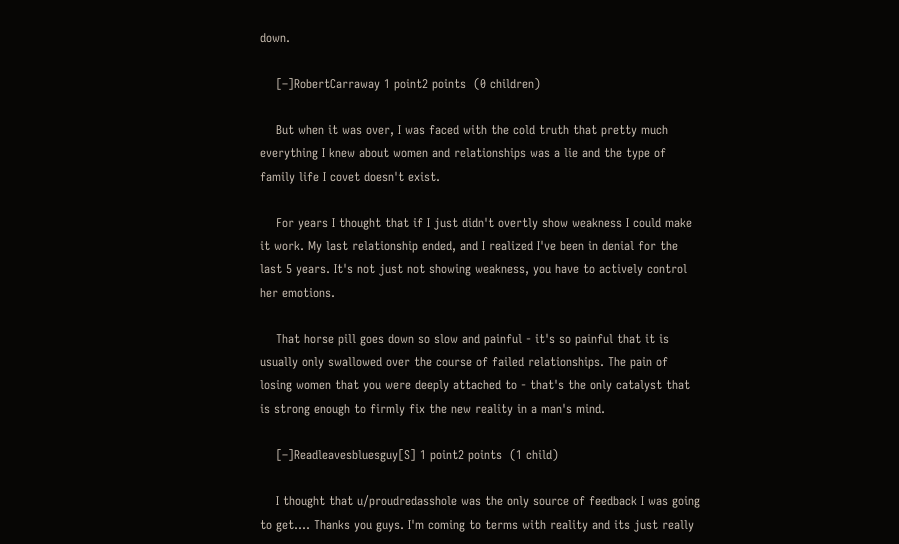down.

    [–]RobertCarraway 1 point2 points  (0 children)

    But when it was over, I was faced with the cold truth that pretty much everything I knew about women and relationships was a lie and the type of family life I covet doesn't exist.

    For years I thought that if I just didn't overtly show weakness I could make it work. My last relationship ended, and I realized I've been in denial for the last 5 years. It's not just not showing weakness, you have to actively control her emotions.

    That horse pill goes down so slow and painful - it's so painful that it is usually only swallowed over the course of failed relationships. The pain of losing women that you were deeply attached to - that's the only catalyst that is strong enough to firmly fix the new reality in a man's mind.

    [–]Readleavesbluesguy[S] 1 point2 points  (1 child)

    I thought that u/proudredasshole was the only source of feedback I was going to get.... Thanks you guys. I'm coming to terms with reality and its just really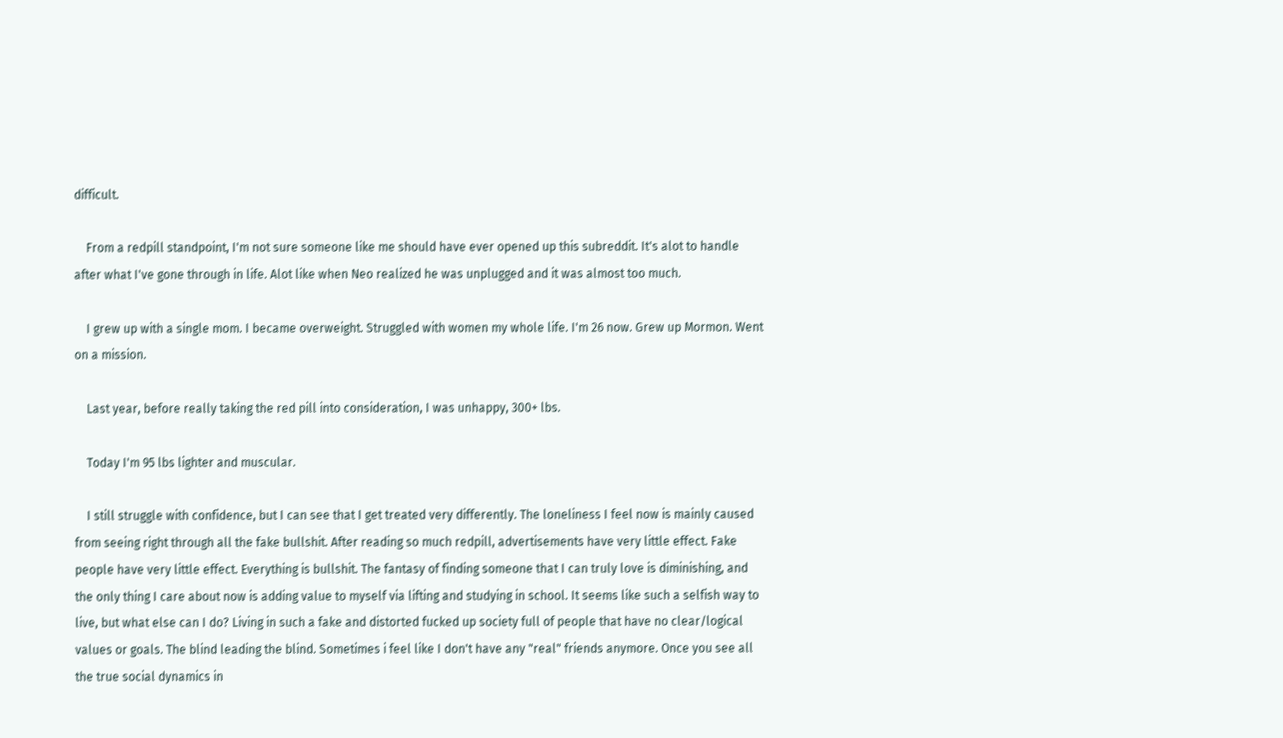difficult.

    From a redpill standpoint, I'm not sure someone like me should have ever opened up this subreddit. It's alot to handle after what I've gone through in life. Alot like when Neo realized he was unplugged and it was almost too much.

    I grew up with a single mom. I became overweight. Struggled with women my whole life. I'm 26 now. Grew up Mormon. Went on a mission.

    Last year, before really taking the red pill into consideration, I was unhappy, 300+ lbs.

    Today I'm 95 lbs lighter and muscular.

    I still struggle with confidence, but I can see that I get treated very differently. The loneliness I feel now is mainly caused from seeing right through all the fake bullshit. After reading so much redpill, advertisements have very little effect. Fake people have very little effect. Everything is bullshit. The fantasy of finding someone that I can truly love is diminishing, and the only thing I care about now is adding value to myself via lifting and studying in school. It seems like such a selfish way to live, but what else can I do? Living in such a fake and distorted fucked up society full of people that have no clear/logical values or goals. The blind leading the blind. Sometimes i feel like I don't have any "real" friends anymore. Once you see all the true social dynamics in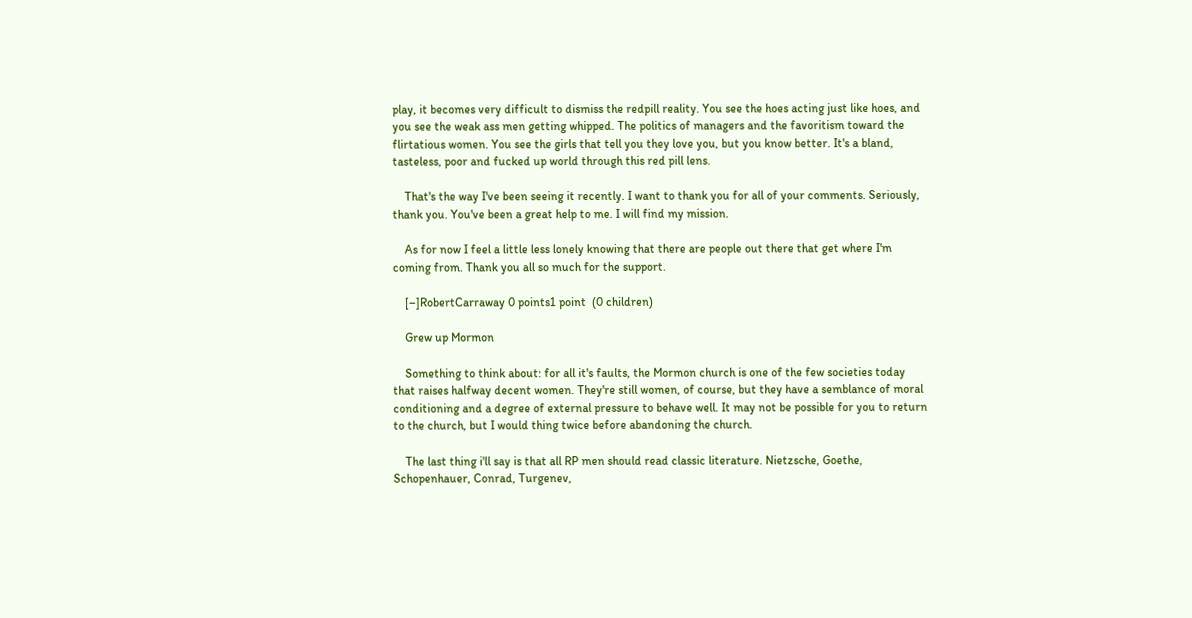play, it becomes very difficult to dismiss the redpill reality. You see the hoes acting just like hoes, and you see the weak ass men getting whipped. The politics of managers and the favoritism toward the flirtatious women. You see the girls that tell you they love you, but you know better. It's a bland, tasteless, poor and fucked up world through this red pill lens.

    That's the way I've been seeing it recently. I want to thank you for all of your comments. Seriously, thank you. You've been a great help to me. I will find my mission.

    As for now I feel a little less lonely knowing that there are people out there that get where I'm coming from. Thank you all so much for the support.

    [–]RobertCarraway 0 points1 point  (0 children)

    Grew up Mormon

    Something to think about: for all it's faults, the Mormon church is one of the few societies today that raises halfway decent women. They're still women, of course, but they have a semblance of moral conditioning and a degree of external pressure to behave well. It may not be possible for you to return to the church, but I would thing twice before abandoning the church.

    The last thing i'll say is that all RP men should read classic literature. Nietzsche, Goethe, Schopenhauer, Conrad, Turgenev,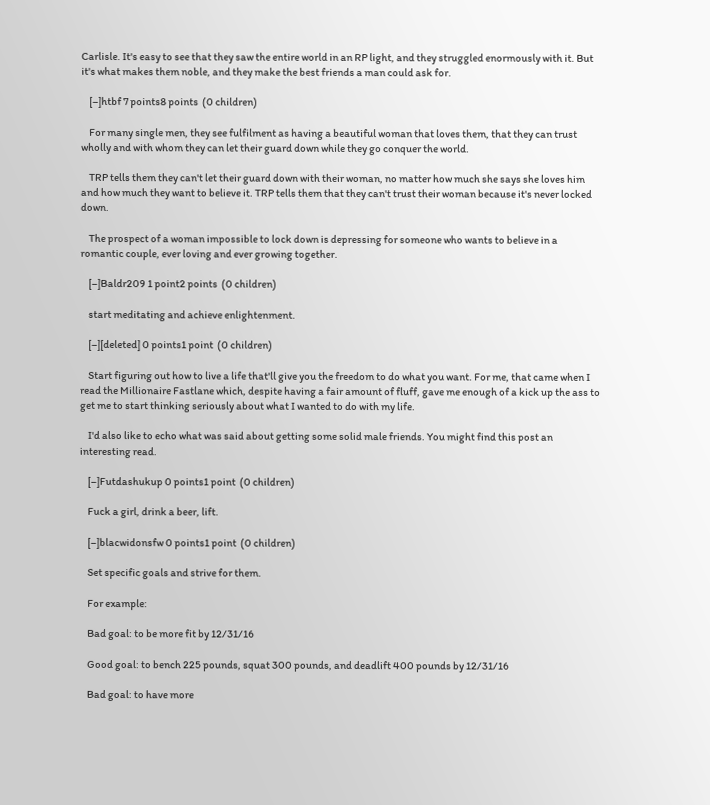Carlisle. It's easy to see that they saw the entire world in an RP light, and they struggled enormously with it. But it's what makes them noble, and they make the best friends a man could ask for.

    [–]htbf 7 points8 points  (0 children)

    For many single men, they see fulfilment as having a beautiful woman that loves them, that they can trust wholly and with whom they can let their guard down while they go conquer the world.

    TRP tells them they can't let their guard down with their woman, no matter how much she says she loves him and how much they want to believe it. TRP tells them that they can't trust their woman because it's never locked down.

    The prospect of a woman impossible to lock down is depressing for someone who wants to believe in a romantic couple, ever loving and ever growing together.

    [–]Baldr209 1 point2 points  (0 children)

    start meditating and achieve enlightenment.

    [–][deleted] 0 points1 point  (0 children)

    Start figuring out how to live a life that'll give you the freedom to do what you want. For me, that came when I read the Millionaire Fastlane which, despite having a fair amount of fluff, gave me enough of a kick up the ass to get me to start thinking seriously about what I wanted to do with my life.

    I'd also like to echo what was said about getting some solid male friends. You might find this post an interesting read.

    [–]Futdashukup 0 points1 point  (0 children)

    Fuck a girl, drink a beer, lift.

    [–]blacwidonsfw 0 points1 point  (0 children)

    Set specific goals and strive for them.

    For example:

    Bad goal: to be more fit by 12/31/16

    Good goal: to bench 225 pounds, squat 300 pounds, and deadlift 400 pounds by 12/31/16

    Bad goal: to have more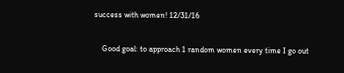success with women! 12/31/16

    Good goal: to approach 1 random women every time I go out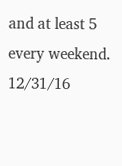and at least 5 every weekend. 12/31/16